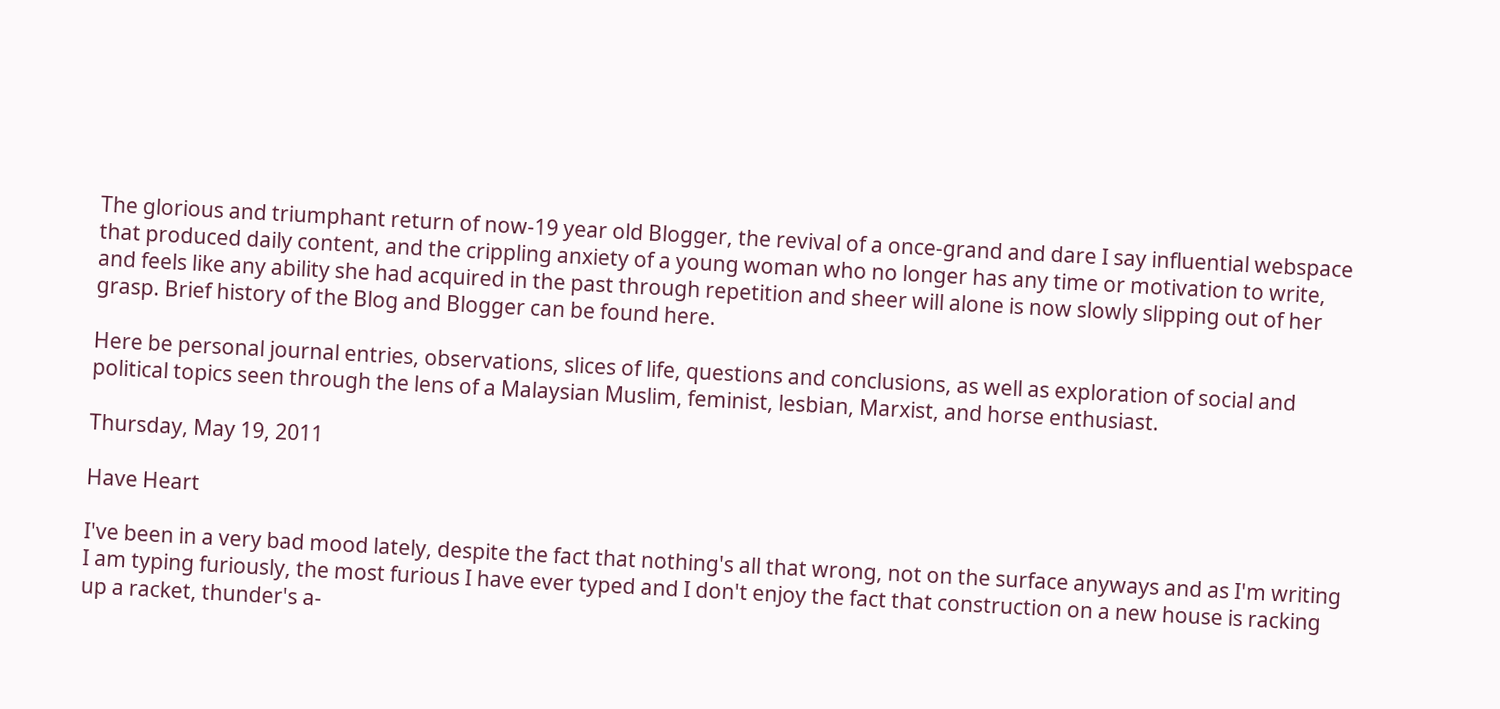The glorious and triumphant return of now-19 year old Blogger, the revival of a once-grand and dare I say influential webspace that produced daily content, and the crippling anxiety of a young woman who no longer has any time or motivation to write, and feels like any ability she had acquired in the past through repetition and sheer will alone is now slowly slipping out of her grasp. Brief history of the Blog and Blogger can be found here.

Here be personal journal entries, observations, slices of life, questions and conclusions, as well as exploration of social and political topics seen through the lens of a Malaysian Muslim, feminist, lesbian, Marxist, and horse enthusiast.

Thursday, May 19, 2011

Have Heart

I've been in a very bad mood lately, despite the fact that nothing's all that wrong, not on the surface anyways and as I'm writing I am typing furiously, the most furious I have ever typed and I don't enjoy the fact that construction on a new house is racking up a racket, thunder's a-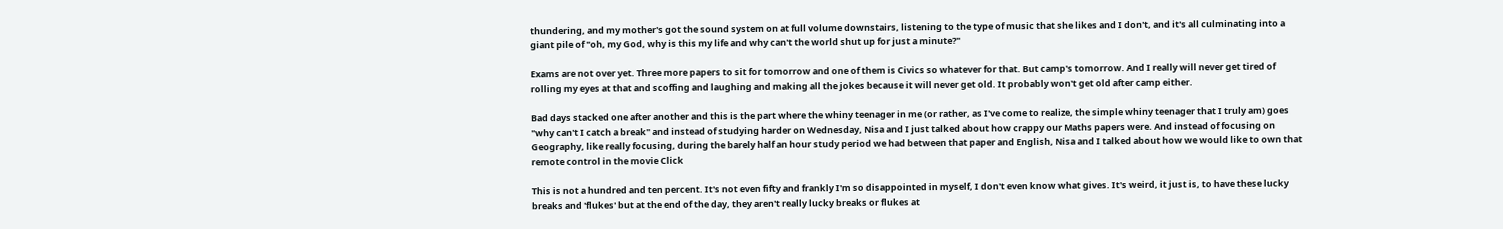thundering, and my mother's got the sound system on at full volume downstairs, listening to the type of music that she likes and I don't, and it's all culminating into a giant pile of "oh, my God, why is this my life and why can't the world shut up for just a minute?"

Exams are not over yet. Three more papers to sit for tomorrow and one of them is Civics so whatever for that. But camp's tomorrow. And I really will never get tired of rolling my eyes at that and scoffing and laughing and making all the jokes because it will never get old. It probably won't get old after camp either.

Bad days stacked one after another and this is the part where the whiny teenager in me (or rather, as I've come to realize, the simple whiny teenager that I truly am) goes "why can't I catch a break" and instead of studying harder on Wednesday, Nisa and I just talked about how crappy our Maths papers were. And instead of focusing on Geography, like really focusing, during the barely half an hour study period we had between that paper and English, Nisa and I talked about how we would like to own that remote control in the movie Click

This is not a hundred and ten percent. It's not even fifty and frankly I'm so disappointed in myself, I don't even know what gives. It's weird, it just is, to have these lucky breaks and 'flukes' but at the end of the day, they aren't really lucky breaks or flukes at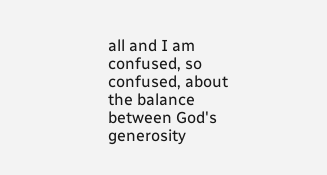all and I am confused, so confused, about the balance between God's generosity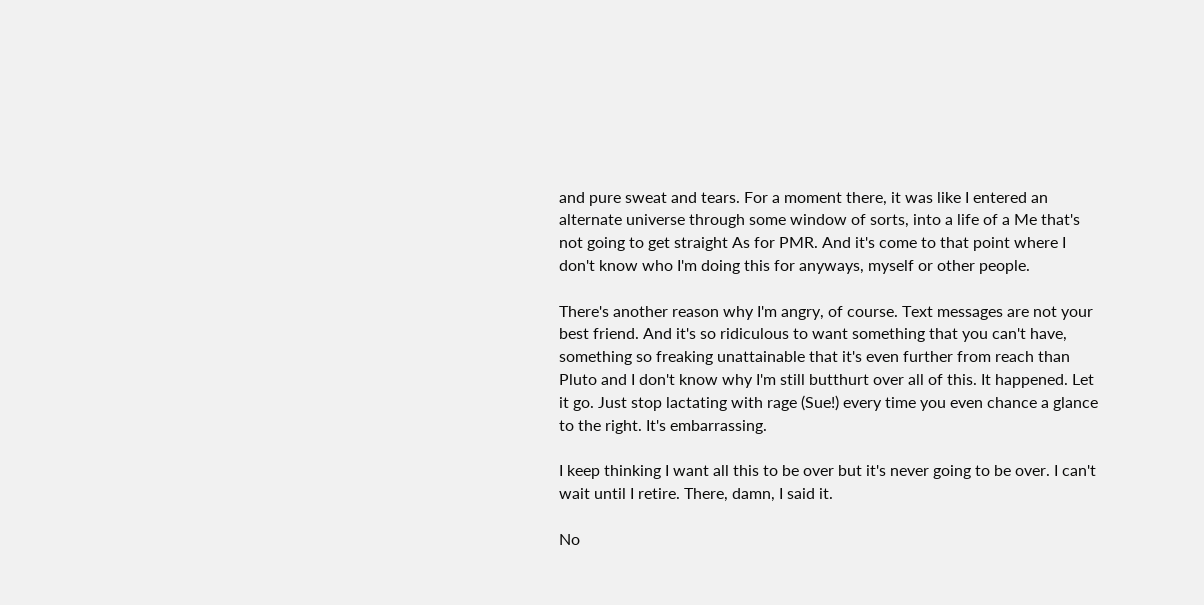and pure sweat and tears. For a moment there, it was like I entered an alternate universe through some window of sorts, into a life of a Me that's not going to get straight As for PMR. And it's come to that point where I don't know who I'm doing this for anyways, myself or other people.

There's another reason why I'm angry, of course. Text messages are not your best friend. And it's so ridiculous to want something that you can't have, something so freaking unattainable that it's even further from reach than Pluto and I don't know why I'm still butthurt over all of this. It happened. Let it go. Just stop lactating with rage (Sue!) every time you even chance a glance to the right. It's embarrassing.

I keep thinking I want all this to be over but it's never going to be over. I can't wait until I retire. There, damn, I said it.

No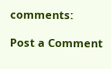comments:

Post a Comment